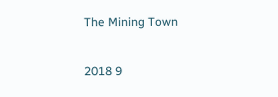The Mining Town

2018 9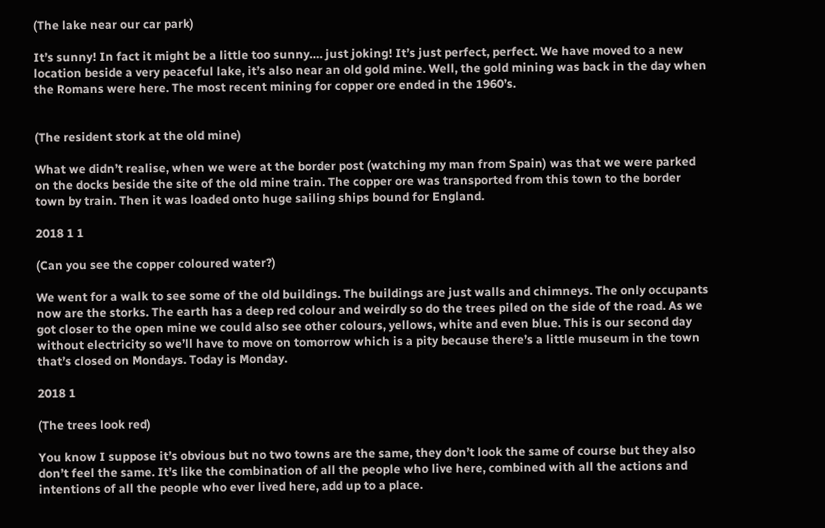(The lake near our car park)

It’s sunny! In fact it might be a little too sunny…. just joking! It’s just perfect, perfect. We have moved to a new location beside a very peaceful lake, it’s also near an old gold mine. Well, the gold mining was back in the day when the Romans were here. The most recent mining for copper ore ended in the 1960’s.


(The resident stork at the old mine)

What we didn’t realise, when we were at the border post (watching my man from Spain) was that we were parked on the docks beside the site of the old mine train. The copper ore was transported from this town to the border town by train. Then it was loaded onto huge sailing ships bound for England.

2018 1 1

(Can you see the copper coloured water?)

We went for a walk to see some of the old buildings. The buildings are just walls and chimneys. The only occupants now are the storks. The earth has a deep red colour and weirdly so do the trees piled on the side of the road. As we got closer to the open mine we could also see other colours, yellows, white and even blue. This is our second day without electricity so we’ll have to move on tomorrow which is a pity because there’s a little museum in the town that’s closed on Mondays. Today is Monday.

2018 1

(The trees look red)

You know I suppose it’s obvious but no two towns are the same, they don’t look the same of course but they also don’t feel the same. It’s like the combination of all the people who live here, combined with all the actions and intentions of all the people who ever lived here, add up to a place.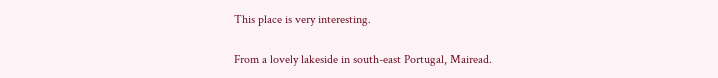This place is very interesting.

From a lovely lakeside in south-east Portugal, Mairead.